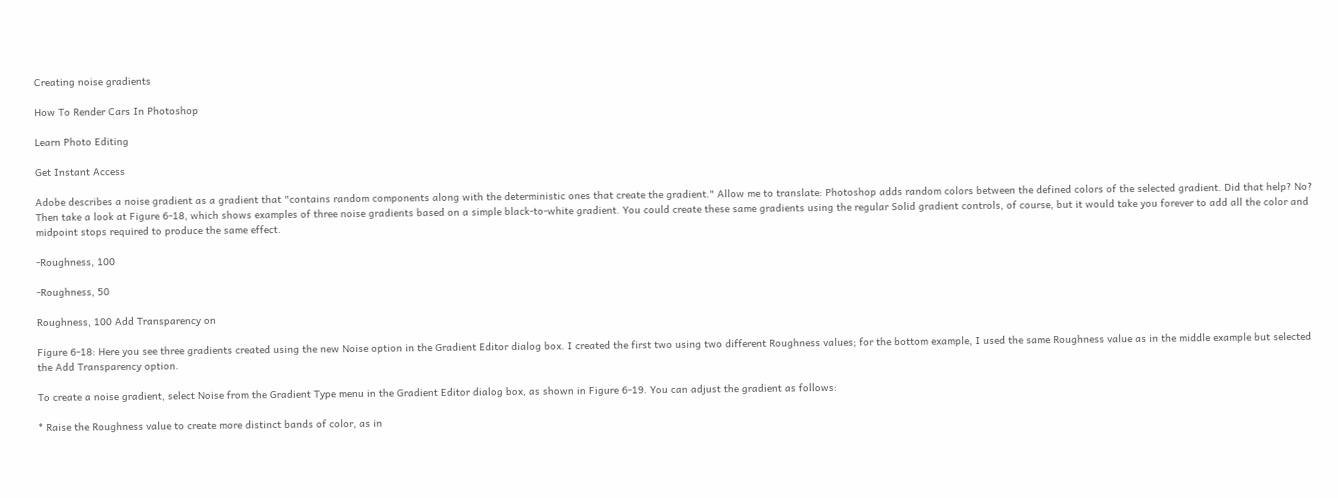Creating noise gradients

How To Render Cars In Photoshop

Learn Photo Editing

Get Instant Access

Adobe describes a noise gradient as a gradient that "contains random components along with the deterministic ones that create the gradient." Allow me to translate: Photoshop adds random colors between the defined colors of the selected gradient. Did that help? No? Then take a look at Figure 6-18, which shows examples of three noise gradients based on a simple black-to-white gradient. You could create these same gradients using the regular Solid gradient controls, of course, but it would take you forever to add all the color and midpoint stops required to produce the same effect.

-Roughness, 100

-Roughness, 50

Roughness, 100 Add Transparency on

Figure 6-18: Here you see three gradients created using the new Noise option in the Gradient Editor dialog box. I created the first two using two different Roughness values; for the bottom example, I used the same Roughness value as in the middle example but selected the Add Transparency option.

To create a noise gradient, select Noise from the Gradient Type menu in the Gradient Editor dialog box, as shown in Figure 6-19. You can adjust the gradient as follows:

* Raise the Roughness value to create more distinct bands of color, as in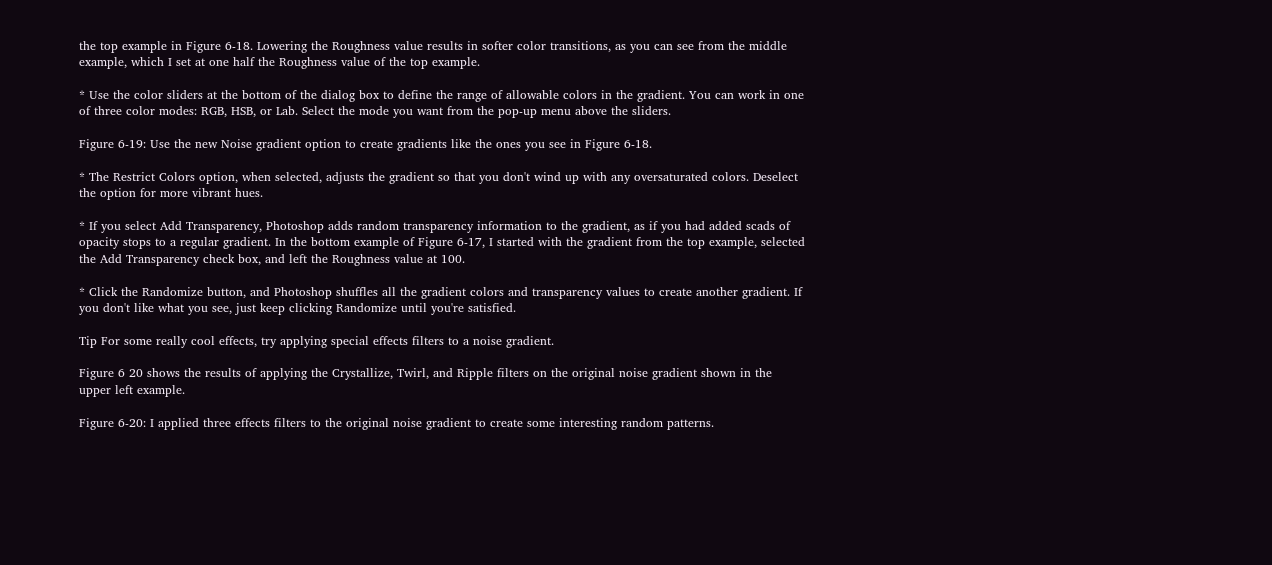the top example in Figure 6-18. Lowering the Roughness value results in softer color transitions, as you can see from the middle example, which I set at one half the Roughness value of the top example.

* Use the color sliders at the bottom of the dialog box to define the range of allowable colors in the gradient. You can work in one of three color modes: RGB, HSB, or Lab. Select the mode you want from the pop-up menu above the sliders.

Figure 6-19: Use the new Noise gradient option to create gradients like the ones you see in Figure 6-18.

* The Restrict Colors option, when selected, adjusts the gradient so that you don't wind up with any oversaturated colors. Deselect the option for more vibrant hues.

* If you select Add Transparency, Photoshop adds random transparency information to the gradient, as if you had added scads of opacity stops to a regular gradient. In the bottom example of Figure 6-17, I started with the gradient from the top example, selected the Add Transparency check box, and left the Roughness value at 100.

* Click the Randomize button, and Photoshop shuffles all the gradient colors and transparency values to create another gradient. If you don't like what you see, just keep clicking Randomize until you're satisfied.

Tip For some really cool effects, try applying special effects filters to a noise gradient.

Figure 6 20 shows the results of applying the Crystallize, Twirl, and Ripple filters on the original noise gradient shown in the upper left example.

Figure 6-20: I applied three effects filters to the original noise gradient to create some interesting random patterns.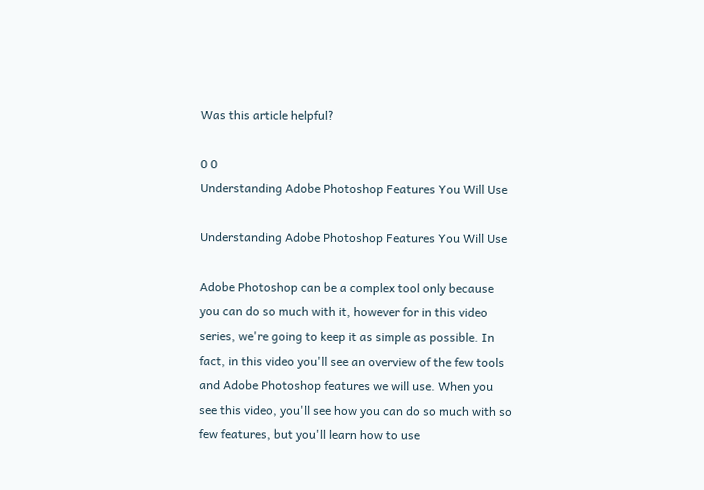Was this article helpful?

0 0
Understanding Adobe Photoshop Features You Will Use

Understanding Adobe Photoshop Features You Will Use

Adobe Photoshop can be a complex tool only because you can do so much with it, however for in this video series, we're going to keep it as simple as possible. In fact, in this video you'll see an overview of the few tools and Adobe Photoshop features we will use. When you see this video, you'll see how you can do so much with so few features, but you'll learn how to use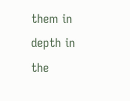them in depth in the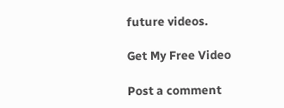future videos.

Get My Free Video

Post a comment